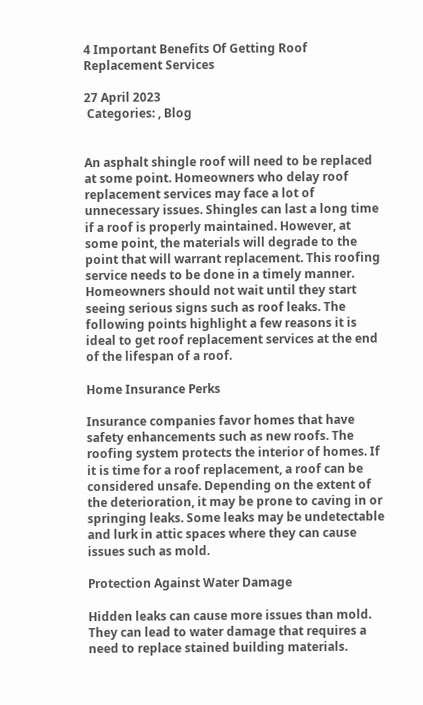4 Important Benefits Of Getting Roof Replacement Services

27 April 2023
 Categories: , Blog


An asphalt shingle roof will need to be replaced at some point. Homeowners who delay roof replacement services may face a lot of unnecessary issues. Shingles can last a long time if a roof is properly maintained. However, at some point, the materials will degrade to the point that will warrant replacement. This roofing service needs to be done in a timely manner. Homeowners should not wait until they start seeing serious signs such as roof leaks. The following points highlight a few reasons it is ideal to get roof replacement services at the end of the lifespan of a roof.

Home Insurance Perks

Insurance companies favor homes that have safety enhancements such as new roofs. The roofing system protects the interior of homes. If it is time for a roof replacement, a roof can be considered unsafe. Depending on the extent of the deterioration, it may be prone to caving in or springing leaks. Some leaks may be undetectable and lurk in attic spaces where they can cause issues such as mold.

Protection Against Water Damage

Hidden leaks can cause more issues than mold. They can lead to water damage that requires a need to replace stained building materials.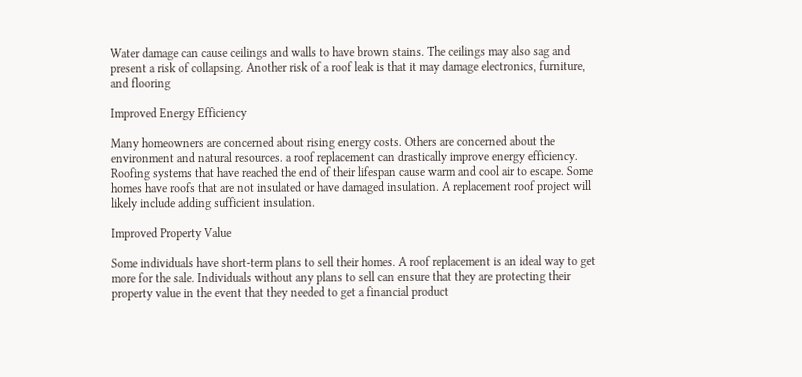Water damage can cause ceilings and walls to have brown stains. The ceilings may also sag and present a risk of collapsing. Another risk of a roof leak is that it may damage electronics, furniture, and flooring

Improved Energy Efficiency

Many homeowners are concerned about rising energy costs. Others are concerned about the environment and natural resources. a roof replacement can drastically improve energy efficiency. Roofing systems that have reached the end of their lifespan cause warm and cool air to escape. Some homes have roofs that are not insulated or have damaged insulation. A replacement roof project will likely include adding sufficient insulation.

Improved Property Value

Some individuals have short-term plans to sell their homes. A roof replacement is an ideal way to get more for the sale. Individuals without any plans to sell can ensure that they are protecting their property value in the event that they needed to get a financial product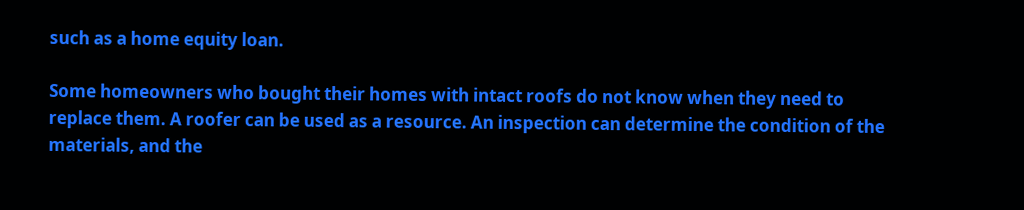such as a home equity loan.

Some homeowners who bought their homes with intact roofs do not know when they need to replace them. A roofer can be used as a resource. An inspection can determine the condition of the materials, and the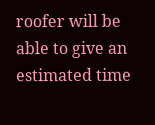roofer will be able to give an estimated time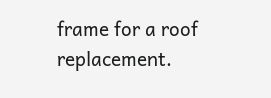frame for a roof replacement.